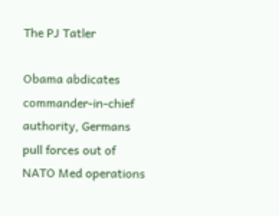The PJ Tatler

Obama abdicates commander-in-chief authority, Germans pull forces out of NATO Med operations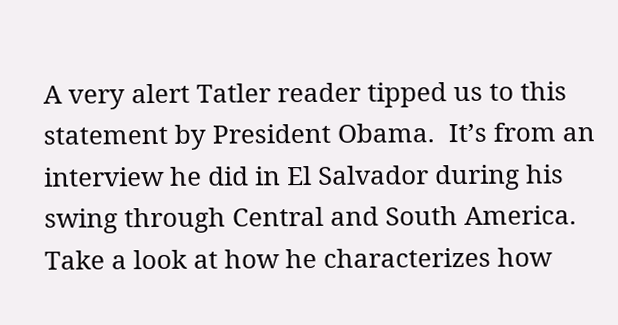A very alert Tatler reader tipped us to this statement by President Obama.  It’s from an interview he did in El Salvador during his swing through Central and South America. Take a look at how he characterizes how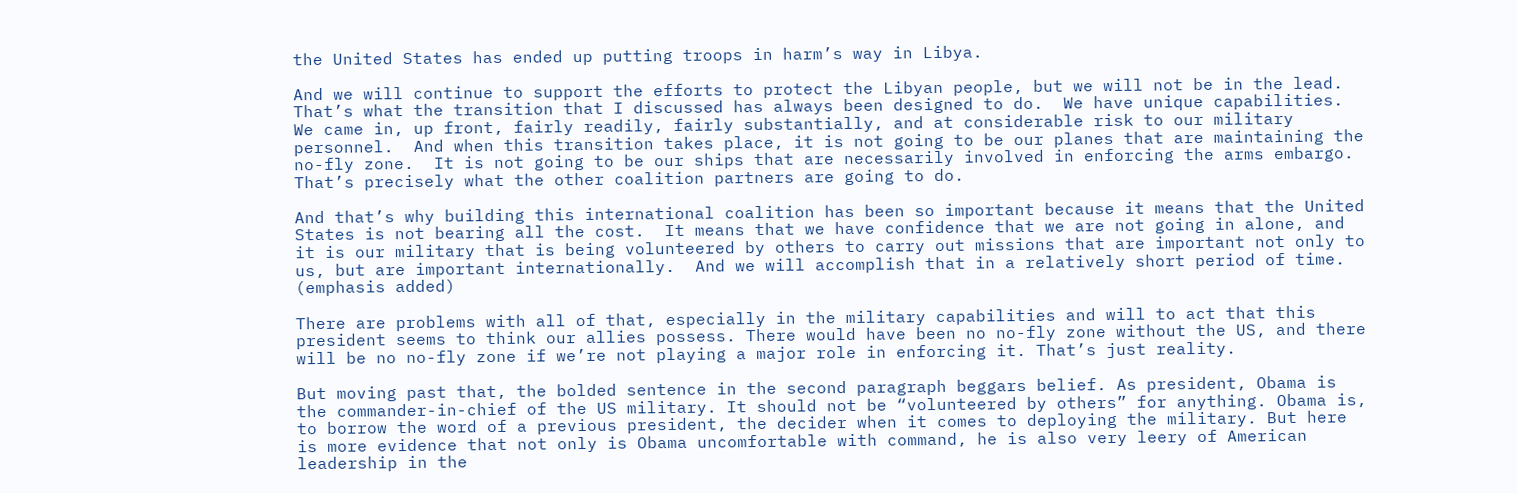the United States has ended up putting troops in harm’s way in Libya.

And we will continue to support the efforts to protect the Libyan people, but we will not be in the lead.  That’s what the transition that I discussed has always been designed to do.  We have unique capabilities.  We came in, up front, fairly readily, fairly substantially, and at considerable risk to our military personnel.  And when this transition takes place, it is not going to be our planes that are maintaining the no-fly zone.  It is not going to be our ships that are necessarily involved in enforcing the arms embargo.  That’s precisely what the other coalition partners are going to do.

And that’s why building this international coalition has been so important because it means that the United States is not bearing all the cost.  It means that we have confidence that we are not going in alone, and it is our military that is being volunteered by others to carry out missions that are important not only to us, but are important internationally.  And we will accomplish that in a relatively short period of time. (emphasis added)

There are problems with all of that, especially in the military capabilities and will to act that this president seems to think our allies possess. There would have been no no-fly zone without the US, and there will be no no-fly zone if we’re not playing a major role in enforcing it. That’s just reality.

But moving past that, the bolded sentence in the second paragraph beggars belief. As president, Obama is the commander-in-chief of the US military. It should not be “volunteered by others” for anything. Obama is, to borrow the word of a previous president, the decider when it comes to deploying the military. But here is more evidence that not only is Obama uncomfortable with command, he is also very leery of American leadership in the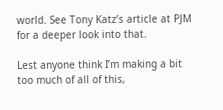world. See Tony Katz’s article at PJM for a deeper look into that.

Lest anyone think I’m making a bit too much of all of this,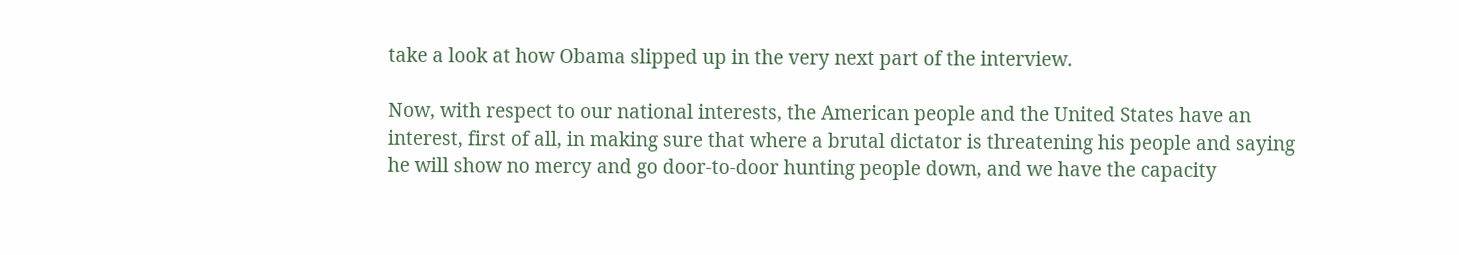take a look at how Obama slipped up in the very next part of the interview.

Now, with respect to our national interests, the American people and the United States have an interest, first of all, in making sure that where a brutal dictator is threatening his people and saying he will show no mercy and go door-to-door hunting people down, and we have the capacity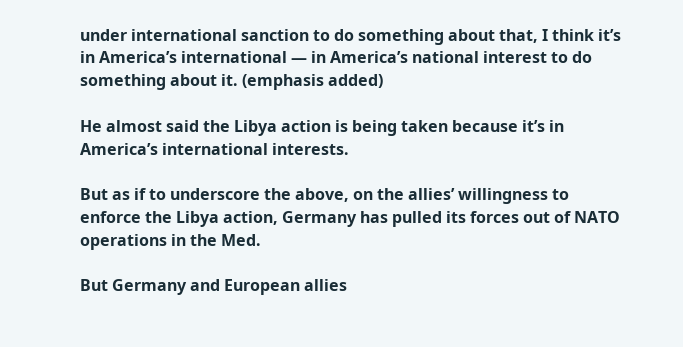under international sanction to do something about that, I think it’s in America’s international — in America’s national interest to do something about it. (emphasis added)

He almost said the Libya action is being taken because it’s in America’s international interests.

But as if to underscore the above, on the allies’ willingness to enforce the Libya action, Germany has pulled its forces out of NATO operations in the Med.

But Germany and European allies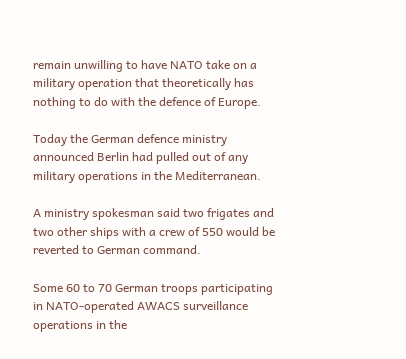remain unwilling to have NATO take on a military operation that theoretically has nothing to do with the defence of Europe.

Today the German defence ministry announced Berlin had pulled out of any military operations in the Mediterranean.

A ministry spokesman said two frigates and two other ships with a crew of 550 would be reverted to German command.

Some 60 to 70 German troops participating in NATO-operated AWACS surveillance operations in the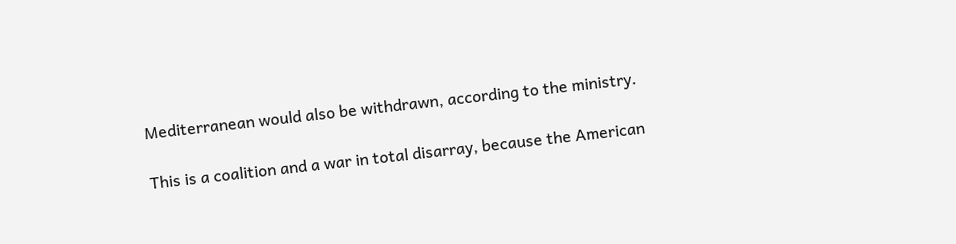Mediterranean would also be withdrawn, according to the ministry.

This is a coalition and a war in total disarray, because the American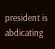president is abdicating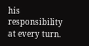his responsibility at every turn.